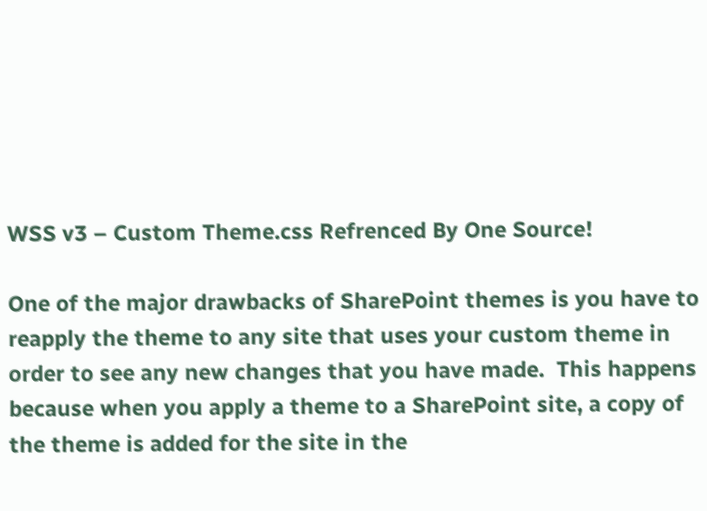WSS v3 – Custom Theme.css Refrenced By One Source!

One of the major drawbacks of SharePoint themes is you have to reapply the theme to any site that uses your custom theme in order to see any new changes that you have made.  This happens because when you apply a theme to a SharePoint site, a copy of the theme is added for the site in the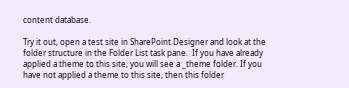content database.

Try it out, open a test site in SharePoint Designer and look at the folder structure in the Folder List task pane.  If you have already applied a theme to this site, you will see a _theme folder. If you have not applied a theme to this site, then this folder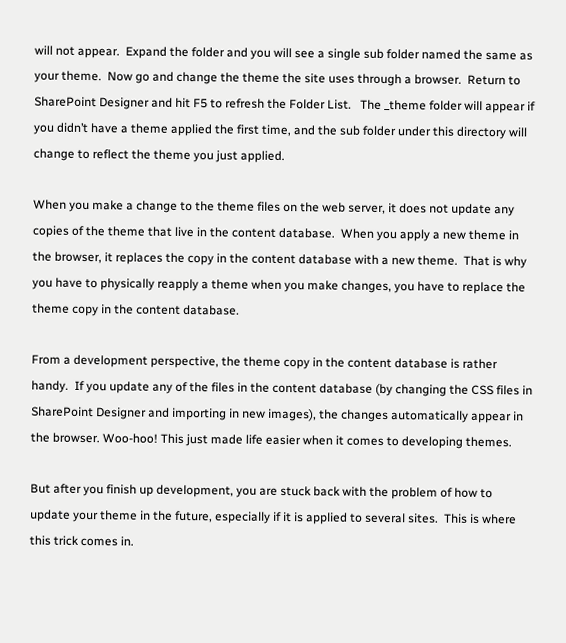will not appear.  Expand the folder and you will see a single sub folder named the same as your theme.  Now go and change the theme the site uses through a browser.  Return to SharePoint Designer and hit F5 to refresh the Folder List.   The _theme folder will appear if you didn’t have a theme applied the first time, and the sub folder under this directory will change to reflect the theme you just applied.

When you make a change to the theme files on the web server, it does not update any copies of the theme that live in the content database.  When you apply a new theme in the browser, it replaces the copy in the content database with a new theme.  That is why you have to physically reapply a theme when you make changes, you have to replace the theme copy in the content database.

From a development perspective, the theme copy in the content database is rather handy.  If you update any of the files in the content database (by changing the CSS files in SharePoint Designer and importing in new images), the changes automatically appear in the browser. Woo-hoo! This just made life easier when it comes to developing themes.

But after you finish up development, you are stuck back with the problem of how to update your theme in the future, especially if it is applied to several sites.  This is where this trick comes in.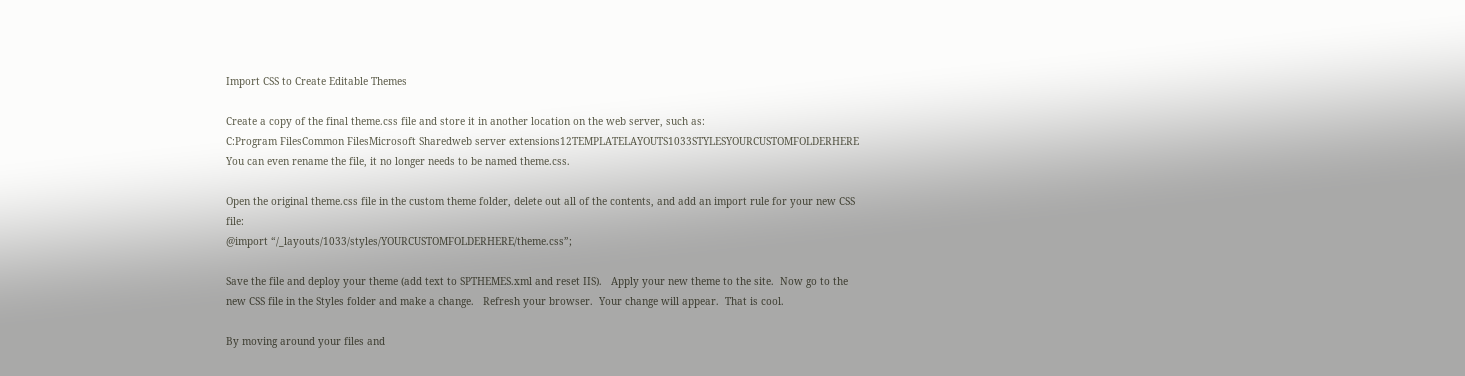Import CSS to Create Editable Themes

Create a copy of the final theme.css file and store it in another location on the web server, such as:
C:Program FilesCommon FilesMicrosoft Sharedweb server extensions12TEMPLATELAYOUTS1033STYLESYOURCUSTOMFOLDERHERE
You can even rename the file, it no longer needs to be named theme.css.

Open the original theme.css file in the custom theme folder, delete out all of the contents, and add an import rule for your new CSS file:
@import “/_layouts/1033/styles/YOURCUSTOMFOLDERHERE/theme.css”;

Save the file and deploy your theme (add text to SPTHEMES.xml and reset IIS).   Apply your new theme to the site.  Now go to the new CSS file in the Styles folder and make a change.   Refresh your browser.  Your change will appear.  That is cool.

By moving around your files and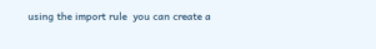using the import rule  you can create a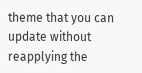theme that you can update without reapplying the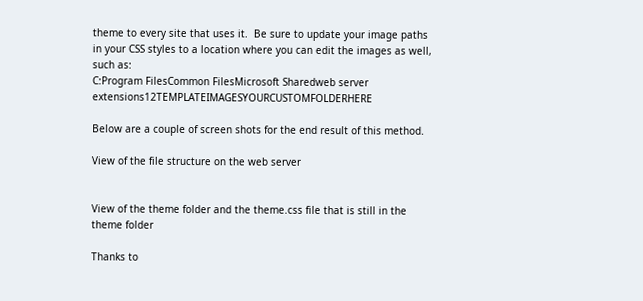theme to every site that uses it.  Be sure to update your image paths in your CSS styles to a location where you can edit the images as well, such as:
C:Program FilesCommon FilesMicrosoft Sharedweb server extensions12TEMPLATEIMAGESYOURCUSTOMFOLDERHERE

Below are a couple of screen shots for the end result of this method.

View of the file structure on the web server


View of the theme folder and the theme.css file that is still in the theme folder

Thanks to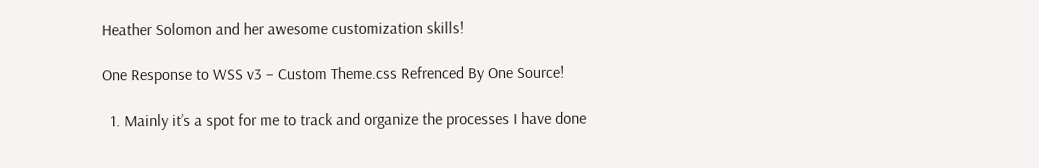Heather Solomon and her awesome customization skills!

One Response to WSS v3 – Custom Theme.css Refrenced By One Source!

  1. Mainly it’s a spot for me to track and organize the processes I have done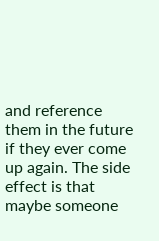and reference them in the future if they ever come up again. The side effect is that maybe someone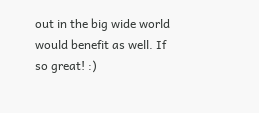out in the big wide world would benefit as well. If so great! :)